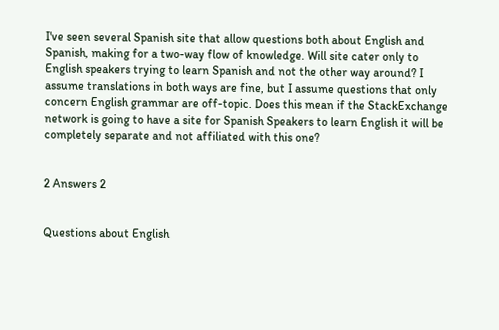I've seen several Spanish site that allow questions both about English and Spanish, making for a two-way flow of knowledge. Will site cater only to English speakers trying to learn Spanish and not the other way around? I assume translations in both ways are fine, but I assume questions that only concern English grammar are off-topic. Does this mean if the StackExchange network is going to have a site for Spanish Speakers to learn English it will be completely separate and not affiliated with this one?


2 Answers 2


Questions about English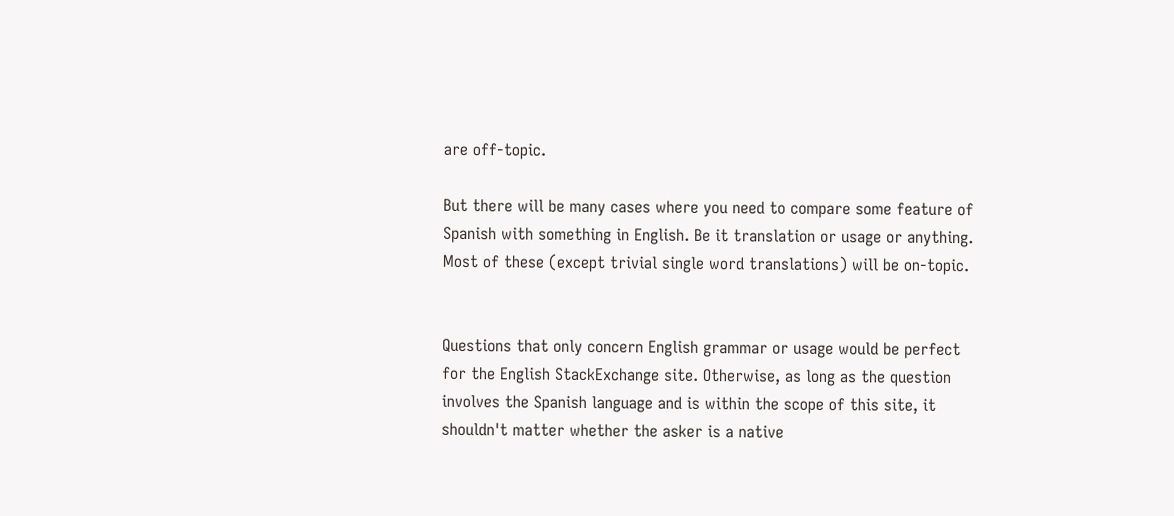are off-topic.

But there will be many cases where you need to compare some feature of Spanish with something in English. Be it translation or usage or anything. Most of these (except trivial single word translations) will be on-topic.


Questions that only concern English grammar or usage would be perfect for the English StackExchange site. Otherwise, as long as the question involves the Spanish language and is within the scope of this site, it shouldn't matter whether the asker is a native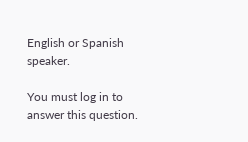English or Spanish speaker.

You must log in to answer this question.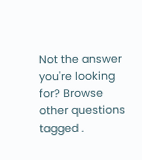Not the answer you're looking for? Browse other questions tagged .